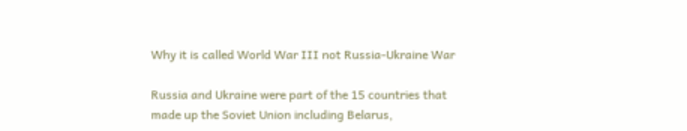Why it is called World War III not Russia-Ukraine War

Russia and Ukraine were part of the 15 countries that made up the Soviet Union including Belarus,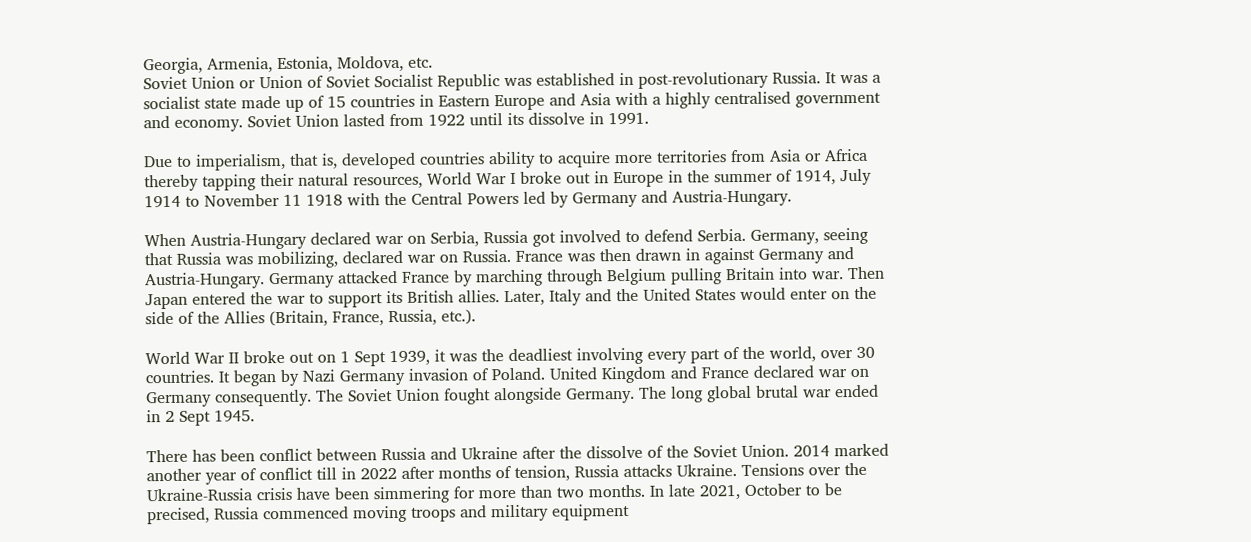Georgia, Armenia, Estonia, Moldova, etc.
Soviet Union or Union of Soviet Socialist Republic was established in post-revolutionary Russia. It was a socialist state made up of 15 countries in Eastern Europe and Asia with a highly centralised government and economy. Soviet Union lasted from 1922 until its dissolve in 1991.

Due to imperialism, that is, developed countries ability to acquire more territories from Asia or Africa thereby tapping their natural resources, World War I broke out in Europe in the summer of 1914, July 1914 to November 11 1918 with the Central Powers led by Germany and Austria-Hungary.

When Austria-Hungary declared war on Serbia, Russia got involved to defend Serbia. Germany, seeing that Russia was mobilizing, declared war on Russia. France was then drawn in against Germany and Austria-Hungary. Germany attacked France by marching through Belgium pulling Britain into war. Then Japan entered the war to support its British allies. Later, Italy and the United States would enter on the side of the Allies (Britain, France, Russia, etc.).

World War II broke out on 1 Sept 1939, it was the deadliest involving every part of the world, over 30 countries. It began by Nazi Germany invasion of Poland. United Kingdom and France declared war on Germany consequently. The Soviet Union fought alongside Germany. The long global brutal war ended in 2 Sept 1945.

There has been conflict between Russia and Ukraine after the dissolve of the Soviet Union. 2014 marked another year of conflict till in 2022 after months of tension, Russia attacks Ukraine. Tensions over the Ukraine-Russia crisis have been simmering for more than two months. In late 2021, October to be precised, Russia commenced moving troops and military equipment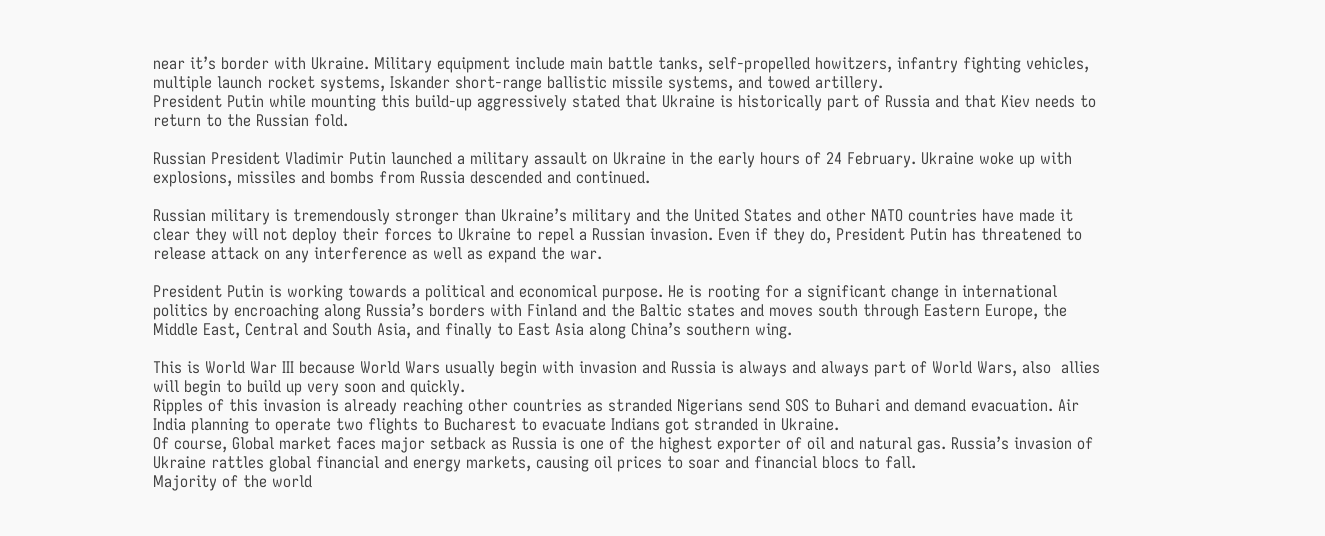near it’s border with Ukraine. Military equipment include main battle tanks, self-propelled howitzers, infantry fighting vehicles, multiple launch rocket systems, Iskander short-range ballistic missile systems, and towed artillery.
President Putin while mounting this build-up aggressively stated that Ukraine is historically part of Russia and that Kiev needs to return to the Russian fold.

Russian President Vladimir Putin launched a military assault on Ukraine in the early hours of 24 February. Ukraine woke up with explosions, missiles and bombs from Russia descended and continued.

Russian military is tremendously stronger than Ukraine’s military and the United States and other NATO countries have made it clear they will not deploy their forces to Ukraine to repel a Russian invasion. Even if they do, President Putin has threatened to release attack on any interference as well as expand the war.

President Putin is working towards a political and economical purpose. He is rooting for a significant change in international politics by encroaching along Russia’s borders with Finland and the Baltic states and moves south through Eastern Europe, the Middle East, Central and South Asia, and finally to East Asia along China’s southern wing.

This is World War III because World Wars usually begin with invasion and Russia is always and always part of World Wars, also  allies will begin to build up very soon and quickly.
Ripples of this invasion is already reaching other countries as stranded Nigerians send SOS to Buhari and demand evacuation. Air India planning to operate two flights to Bucharest to evacuate Indians got stranded in Ukraine.
Of course, Global market faces major setback as Russia is one of the highest exporter of oil and natural gas. Russia’s invasion of Ukraine rattles global financial and energy markets, causing oil prices to soar and financial blocs to fall.
Majority of the world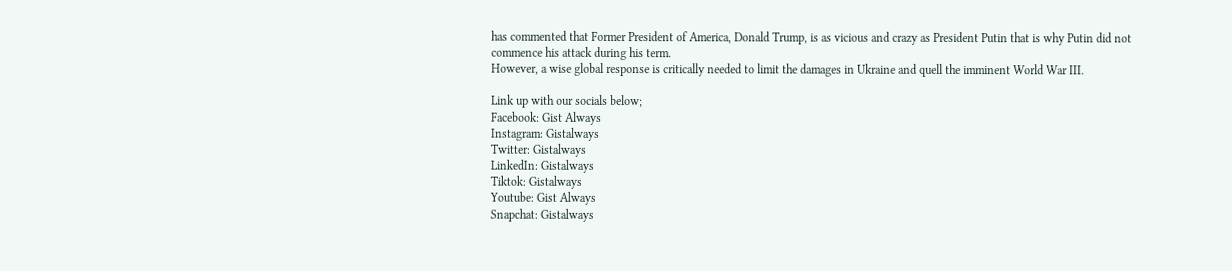has commented that Former President of America, Donald Trump, is as vicious and crazy as President Putin that is why Putin did not commence his attack during his term.
However, a wise global response is critically needed to limit the damages in Ukraine and quell the imminent World War III.

Link up with our socials below;
Facebook: Gist Always
Instagram: Gistalways
Twitter: Gistalways
LinkedIn: Gistalways
Tiktok: Gistalways
Youtube: Gist Always
Snapchat: Gistalways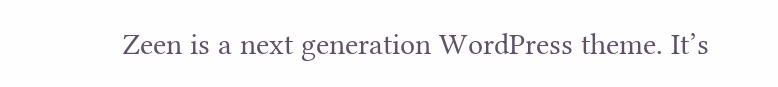Zeen is a next generation WordPress theme. It’s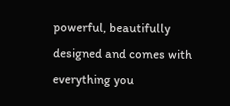powerful, beautifully designed and comes with everything you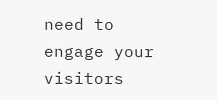need to engage your visitors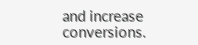and increase conversions.